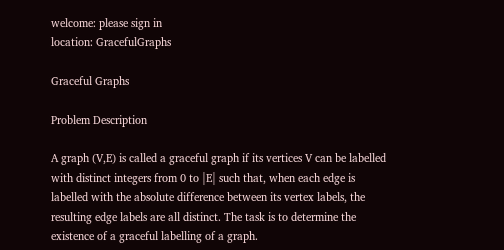welcome: please sign in
location: GracefulGraphs

Graceful Graphs

Problem Description

A graph (V,E) is called a graceful graph if its vertices V can be labelled with distinct integers from 0 to |E| such that, when each edge is labelled with the absolute difference between its vertex labels, the resulting edge labels are all distinct. The task is to determine the existence of a graceful labelling of a graph.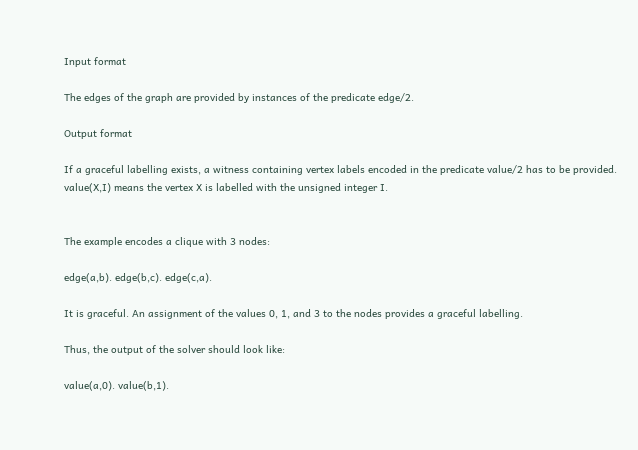Input format

The edges of the graph are provided by instances of the predicate edge/2.

Output format

If a graceful labelling exists, a witness containing vertex labels encoded in the predicate value/2 has to be provided. value(X,I) means the vertex X is labelled with the unsigned integer I.


The example encodes a clique with 3 nodes:

edge(a,b). edge(b,c). edge(c,a).

It is graceful. An assignment of the values 0, 1, and 3 to the nodes provides a graceful labelling.

Thus, the output of the solver should look like:

value(a,0). value(b,1).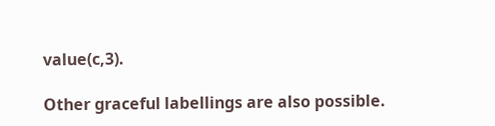value(c,3).

Other graceful labellings are also possible.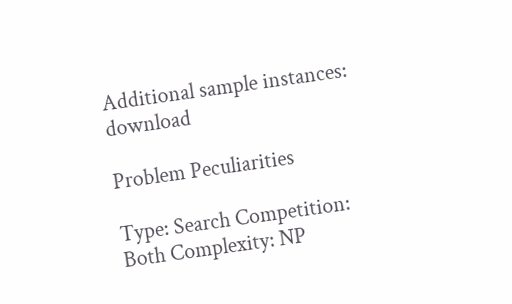Additional sample instances: download

Problem Peculiarities

Type: Search Competition: Both Complexity: NP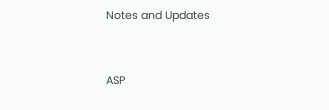Notes and Updates


ASP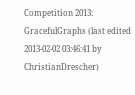Competition 2013: GracefulGraphs (last edited 2013-02-02 03:46:41 by ChristianDrescher)